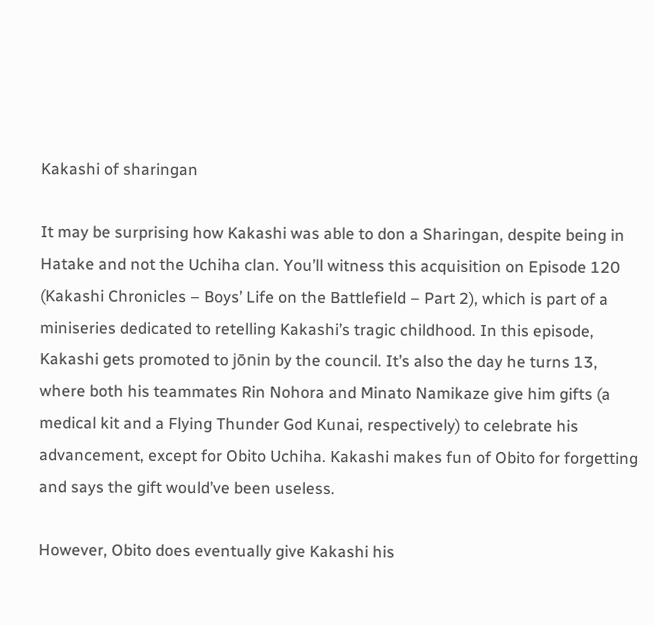Kakashi of sharingan

It may be surprising how Kakashi was able to don a Sharingan, despite being in Hatake and not the Uchiha clan. You’ll witness this acquisition on Episode 120 (Kakashi Chronicles – Boys’ Life on the Battlefield – Part 2), which is part of a miniseries dedicated to retelling Kakashi’s tragic childhood. In this episode, Kakashi gets promoted to jōnin by the council. It’s also the day he turns 13, where both his teammates Rin Nohora and Minato Namikaze give him gifts (a medical kit and a Flying Thunder God Kunai, respectively) to celebrate his advancement, except for Obito Uchiha. Kakashi makes fun of Obito for forgetting and says the gift would’ve been useless.

However, Obito does eventually give Kakashi his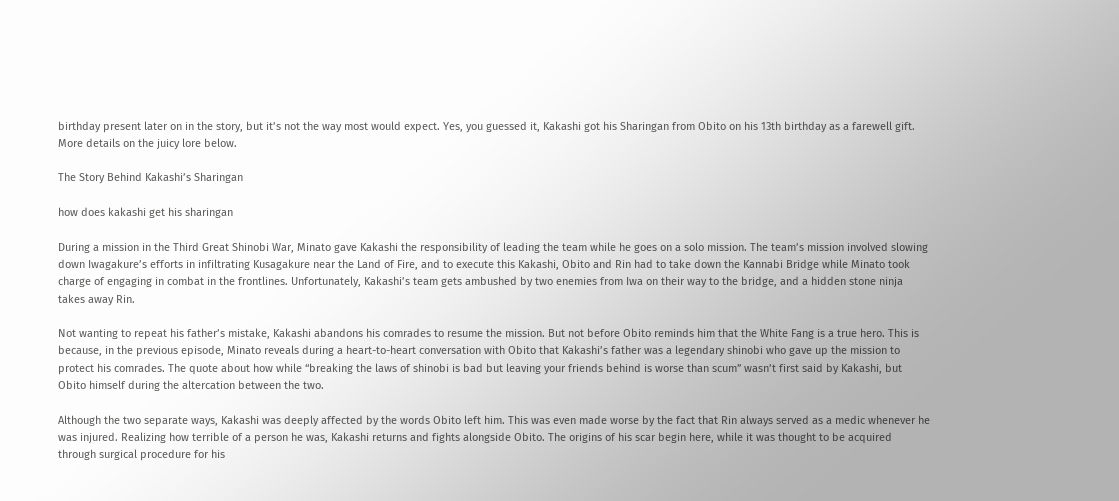birthday present later on in the story, but it’s not the way most would expect. Yes, you guessed it, Kakashi got his Sharingan from Obito on his 13th birthday as a farewell gift. More details on the juicy lore below.

The Story Behind Kakashi’s Sharingan

how does kakashi get his sharingan

During a mission in the Third Great Shinobi War, Minato gave Kakashi the responsibility of leading the team while he goes on a solo mission. The team’s mission involved slowing down Iwagakure’s efforts in infiltrating Kusagakure near the Land of Fire, and to execute this Kakashi, Obito and Rin had to take down the Kannabi Bridge while Minato took charge of engaging in combat in the frontlines. Unfortunately, Kakashi’s team gets ambushed by two enemies from Iwa on their way to the bridge, and a hidden stone ninja takes away Rin.

Not wanting to repeat his father’s mistake, Kakashi abandons his comrades to resume the mission. But not before Obito reminds him that the White Fang is a true hero. This is because, in the previous episode, Minato reveals during a heart-to-heart conversation with Obito that Kakashi’s father was a legendary shinobi who gave up the mission to protect his comrades. The quote about how while “breaking the laws of shinobi is bad but leaving your friends behind is worse than scum” wasn’t first said by Kakashi, but Obito himself during the altercation between the two.

Although the two separate ways, Kakashi was deeply affected by the words Obito left him. This was even made worse by the fact that Rin always served as a medic whenever he was injured. Realizing how terrible of a person he was, Kakashi returns and fights alongside Obito. The origins of his scar begin here, while it was thought to be acquired through surgical procedure for his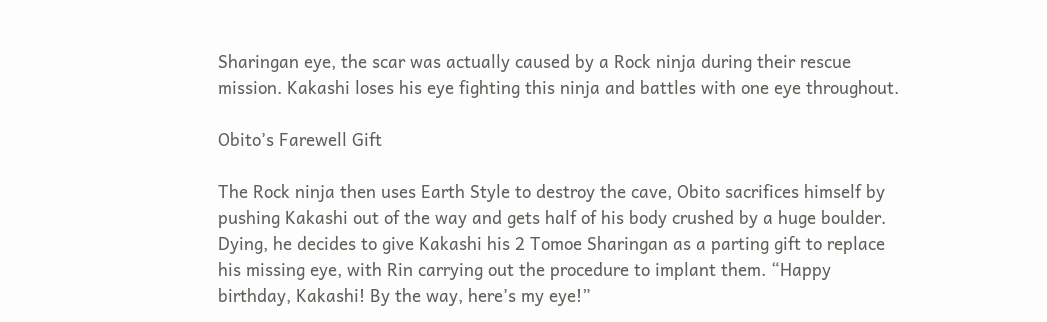Sharingan eye, the scar was actually caused by a Rock ninja during their rescue mission. Kakashi loses his eye fighting this ninja and battles with one eye throughout.

Obito’s Farewell Gift

The Rock ninja then uses Earth Style to destroy the cave, Obito sacrifices himself by pushing Kakashi out of the way and gets half of his body crushed by a huge boulder. Dying, he decides to give Kakashi his 2 Tomoe Sharingan as a parting gift to replace his missing eye, with Rin carrying out the procedure to implant them. “Happy birthday, Kakashi! By the way, here’s my eye!”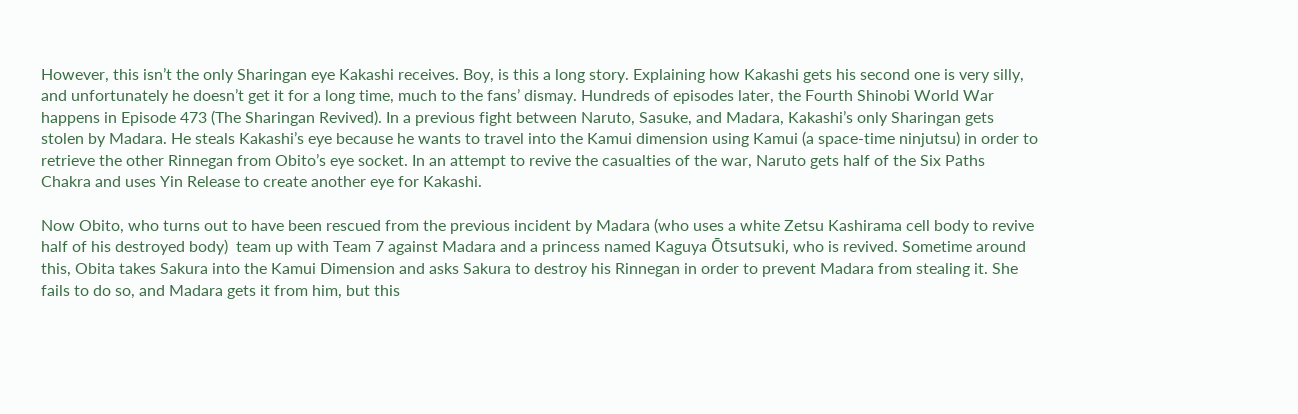However, this isn’t the only Sharingan eye Kakashi receives. Boy, is this a long story. Explaining how Kakashi gets his second one is very silly, and unfortunately he doesn’t get it for a long time, much to the fans’ dismay. Hundreds of episodes later, the Fourth Shinobi World War happens in Episode 473 (The Sharingan Revived). In a previous fight between Naruto, Sasuke, and Madara, Kakashi’s only Sharingan gets stolen by Madara. He steals Kakashi’s eye because he wants to travel into the Kamui dimension using Kamui (a space-time ninjutsu) in order to retrieve the other Rinnegan from Obito’s eye socket. In an attempt to revive the casualties of the war, Naruto gets half of the Six Paths Chakra and uses Yin Release to create another eye for Kakashi.

Now Obito, who turns out to have been rescued from the previous incident by Madara (who uses a white Zetsu Kashirama cell body to revive half of his destroyed body)  team up with Team 7 against Madara and a princess named Kaguya Ōtsutsuki, who is revived. Sometime around this, Obita takes Sakura into the Kamui Dimension and asks Sakura to destroy his Rinnegan in order to prevent Madara from stealing it. She fails to do so, and Madara gets it from him, but this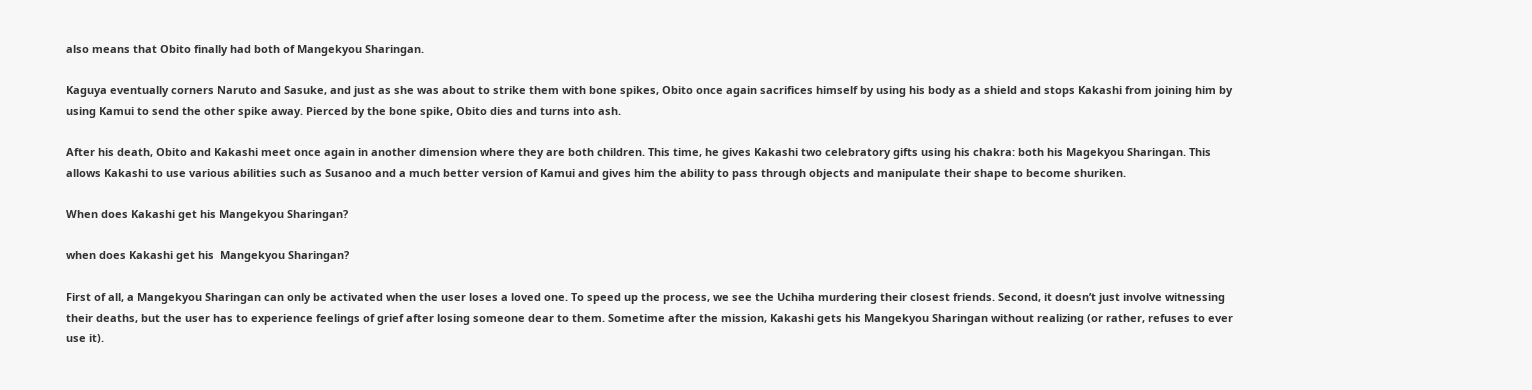also means that Obito finally had both of Mangekyou Sharingan.

Kaguya eventually corners Naruto and Sasuke, and just as she was about to strike them with bone spikes, Obito once again sacrifices himself by using his body as a shield and stops Kakashi from joining him by using Kamui to send the other spike away. Pierced by the bone spike, Obito dies and turns into ash.

After his death, Obito and Kakashi meet once again in another dimension where they are both children. This time, he gives Kakashi two celebratory gifts using his chakra: both his Magekyou Sharingan. This allows Kakashi to use various abilities such as Susanoo and a much better version of Kamui and gives him the ability to pass through objects and manipulate their shape to become shuriken.

When does Kakashi get his Mangekyou Sharingan?

when does Kakashi get his  Mangekyou Sharingan?

First of all, a Mangekyou Sharingan can only be activated when the user loses a loved one. To speed up the process, we see the Uchiha murdering their closest friends. Second, it doesn’t just involve witnessing their deaths, but the user has to experience feelings of grief after losing someone dear to them. Sometime after the mission, Kakashi gets his Mangekyou Sharingan without realizing (or rather, refuses to ever use it).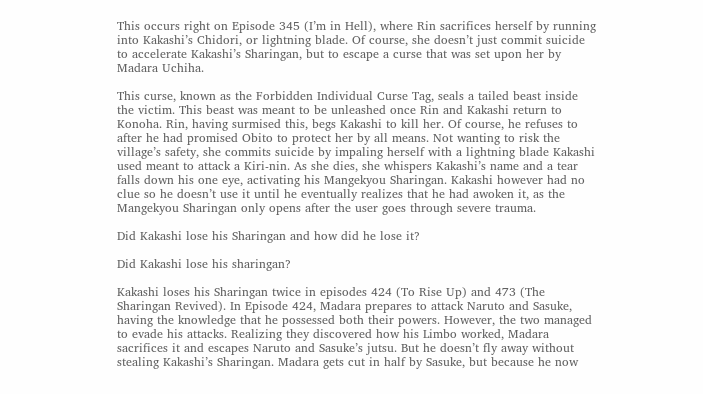This occurs right on Episode 345 (I’m in Hell), where Rin sacrifices herself by running into Kakashi’s Chidori, or lightning blade. Of course, she doesn’t just commit suicide to accelerate Kakashi’s Sharingan, but to escape a curse that was set upon her by Madara Uchiha.

This curse, known as the Forbidden Individual Curse Tag, seals a tailed beast inside the victim. This beast was meant to be unleashed once Rin and Kakashi return to Konoha. Rin, having surmised this, begs Kakashi to kill her. Of course, he refuses to after he had promised Obito to protect her by all means. Not wanting to risk the village’s safety, she commits suicide by impaling herself with a lightning blade Kakashi used meant to attack a Kiri-nin. As she dies, she whispers Kakashi’s name and a tear falls down his one eye, activating his Mangekyou Sharingan. Kakashi however had no clue so he doesn’t use it until he eventually realizes that he had awoken it, as the Mangekyou Sharingan only opens after the user goes through severe trauma.

Did Kakashi lose his Sharingan and how did he lose it?

Did Kakashi lose his sharingan?

Kakashi loses his Sharingan twice in episodes 424 (To Rise Up) and 473 (The Sharingan Revived). In Episode 424, Madara prepares to attack Naruto and Sasuke, having the knowledge that he possessed both their powers. However, the two managed to evade his attacks. Realizing they discovered how his Limbo worked, Madara sacrifices it and escapes Naruto and Sasuke’s jutsu. But he doesn’t fly away without stealing Kakashi’s Sharingan. Madara gets cut in half by Sasuke, but because he now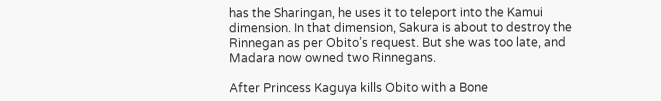has the Sharingan, he uses it to teleport into the Kamui dimension. In that dimension, Sakura is about to destroy the Rinnegan as per Obito’s request. But she was too late, and Madara now owned two Rinnegans.

After Princess Kaguya kills Obito with a Bone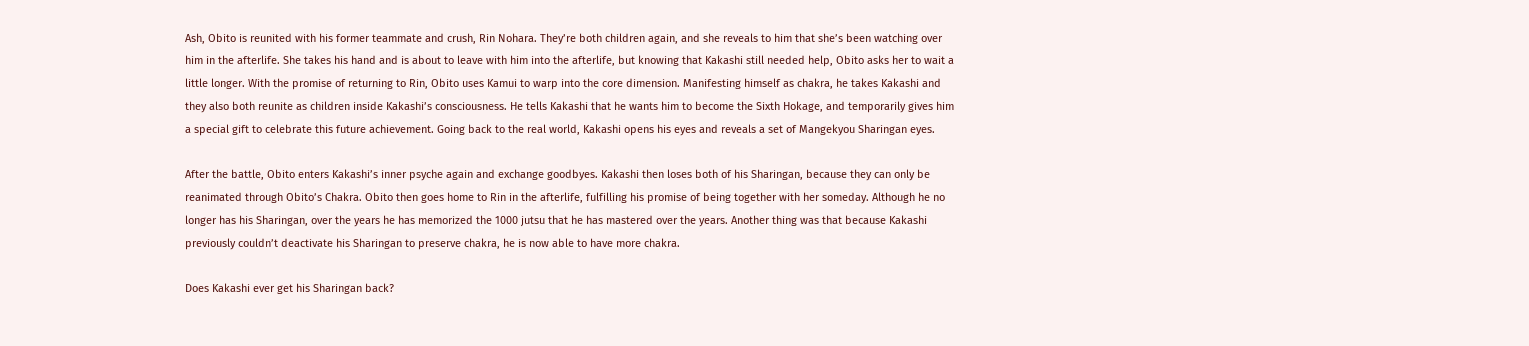Ash, Obito is reunited with his former teammate and crush, Rin Nohara. They’re both children again, and she reveals to him that she’s been watching over him in the afterlife. She takes his hand and is about to leave with him into the afterlife, but knowing that Kakashi still needed help, Obito asks her to wait a little longer. With the promise of returning to Rin, Obito uses Kamui to warp into the core dimension. Manifesting himself as chakra, he takes Kakashi and they also both reunite as children inside Kakashi’s consciousness. He tells Kakashi that he wants him to become the Sixth Hokage, and temporarily gives him a special gift to celebrate this future achievement. Going back to the real world, Kakashi opens his eyes and reveals a set of Mangekyou Sharingan eyes.

After the battle, Obito enters Kakashi’s inner psyche again and exchange goodbyes. Kakashi then loses both of his Sharingan, because they can only be reanimated through Obito’s Chakra. Obito then goes home to Rin in the afterlife, fulfilling his promise of being together with her someday. Although he no longer has his Sharingan, over the years he has memorized the 1000 jutsu that he has mastered over the years. Another thing was that because Kakashi previously couldn’t deactivate his Sharingan to preserve chakra, he is now able to have more chakra.

Does Kakashi ever get his Sharingan back?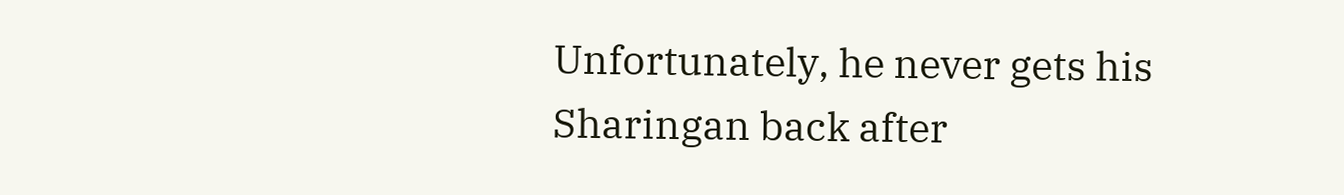Unfortunately, he never gets his Sharingan back after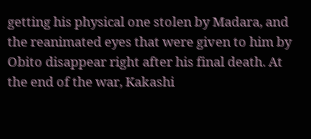getting his physical one stolen by Madara, and the reanimated eyes that were given to him by Obito disappear right after his final death. At the end of the war, Kakashi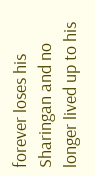forever loses his Sharingan and no longer lived up to his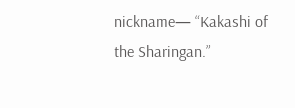nickname— “Kakashi of the Sharingan.”